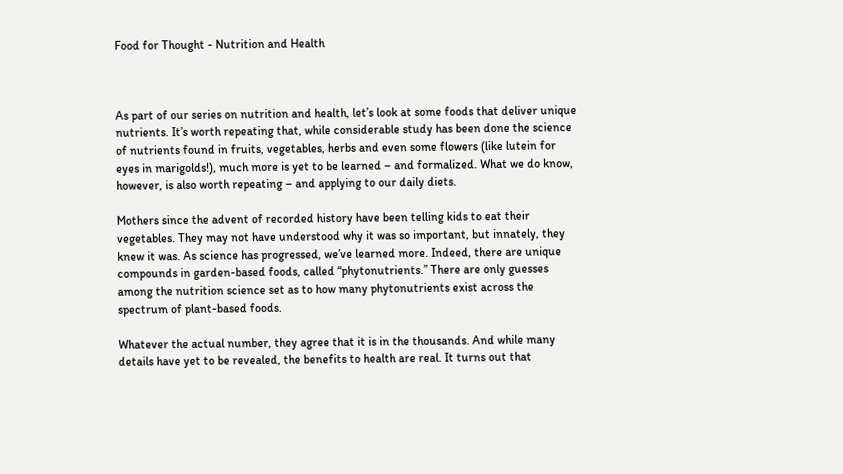Food for Thought - Nutrition and Health



As part of our series on nutrition and health, let’s look at some foods that deliver unique nutrients. It’s worth repeating that, while considerable study has been done the science of nutrients found in fruits, vegetables, herbs and even some flowers (like lutein for eyes in marigolds!), much more is yet to be learned – and formalized. What we do know, however, is also worth repeating – and applying to our daily diets.

Mothers since the advent of recorded history have been telling kids to eat their vegetables. They may not have understood why it was so important, but innately, they knew it was. As science has progressed, we’ve learned more. Indeed, there are unique compounds in garden-based foods, called “phytonutrients.” There are only guesses among the nutrition science set as to how many phytonutrients exist across the spectrum of plant-based foods.

Whatever the actual number, they agree that it is in the thousands. And while many details have yet to be revealed, the benefits to health are real. It turns out that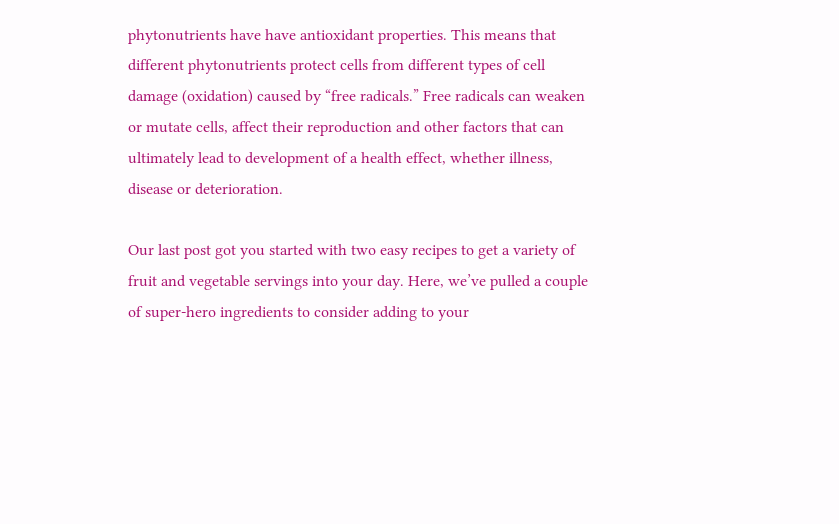phytonutrients have have antioxidant properties. This means that different phytonutrients protect cells from different types of cell damage (oxidation) caused by “free radicals.” Free radicals can weaken or mutate cells, affect their reproduction and other factors that can ultimately lead to development of a health effect, whether illness, disease or deterioration.

Our last post got you started with two easy recipes to get a variety of fruit and vegetable servings into your day. Here, we’ve pulled a couple of super-hero ingredients to consider adding to your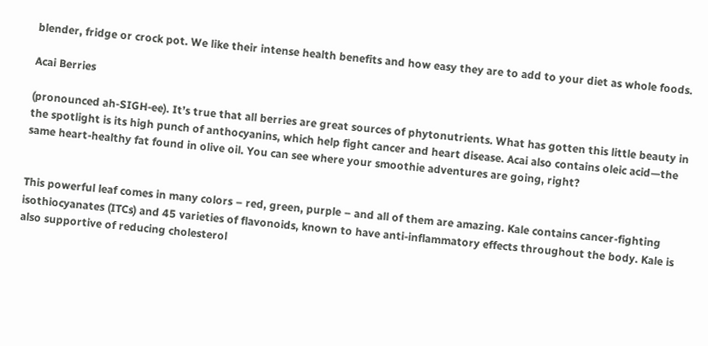blender, fridge or crock pot. We like their intense health benefits and how easy they are to add to your diet as whole foods.

Acai Berries

(pronounced ah-SIGH-ee). It’s true that all berries are great sources of phytonutrients. What has gotten this little beauty in the spotlight is its high punch of anthocyanins, which help fight cancer and heart disease. Acai also contains oleic acid—the same heart-healthy fat found in olive oil. You can see where your smoothie adventures are going, right?


This powerful leaf comes in many colors – red, green, purple – and all of them are amazing. Kale contains cancer-fighting isothiocyanates (ITCs) and 45 varieties of flavonoids, known to have anti-inflammatory effects throughout the body. Kale is also supportive of reducing cholesterol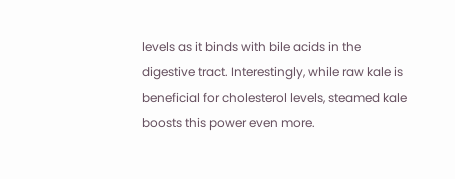levels as it binds with bile acids in the digestive tract. Interestingly, while raw kale is beneficial for cholesterol levels, steamed kale boosts this power even more.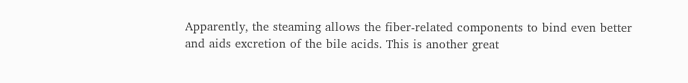Apparently, the steaming allows the fiber-related components to bind even better and aids excretion of the bile acids. This is another great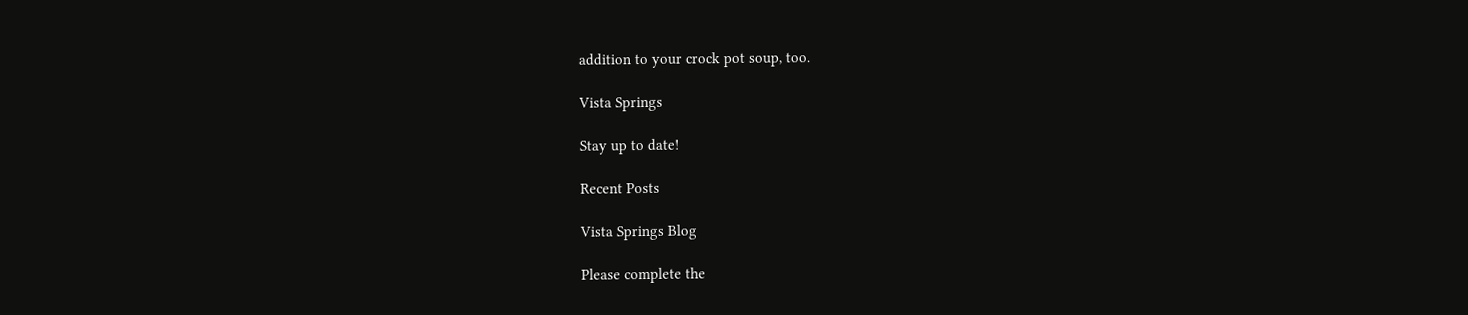addition to your crock pot soup, too.

Vista Springs

Stay up to date!

Recent Posts

Vista Springs Blog

Please complete the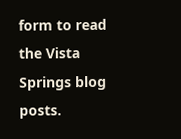form to read the Vista Springs blog posts.